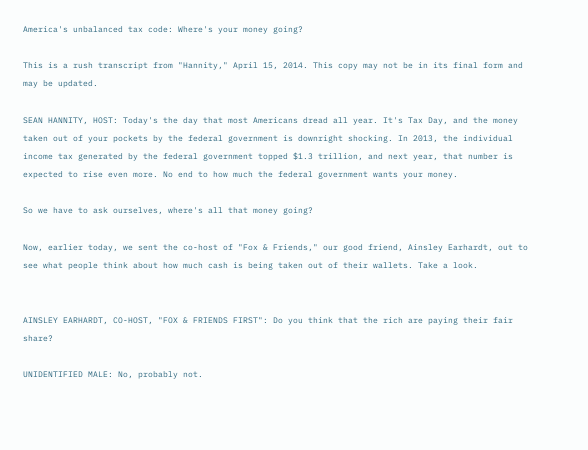America's unbalanced tax code: Where's your money going?

This is a rush transcript from "Hannity," April 15, 2014. This copy may not be in its final form and may be updated.

SEAN HANNITY, HOST: Today's the day that most Americans dread all year. It's Tax Day, and the money taken out of your pockets by the federal government is downright shocking. In 2013, the individual income tax generated by the federal government topped $1.3 trillion, and next year, that number is expected to rise even more. No end to how much the federal government wants your money.

So we have to ask ourselves, where's all that money going?

Now, earlier today, we sent the co-host of "Fox & Friends," our good friend, Ainsley Earhardt, out to see what people think about how much cash is being taken out of their wallets. Take a look.


AINSLEY EARHARDT, CO-HOST, "FOX & FRIENDS FIRST": Do you think that the rich are paying their fair share?

UNIDENTIFIED MALE: No, probably not.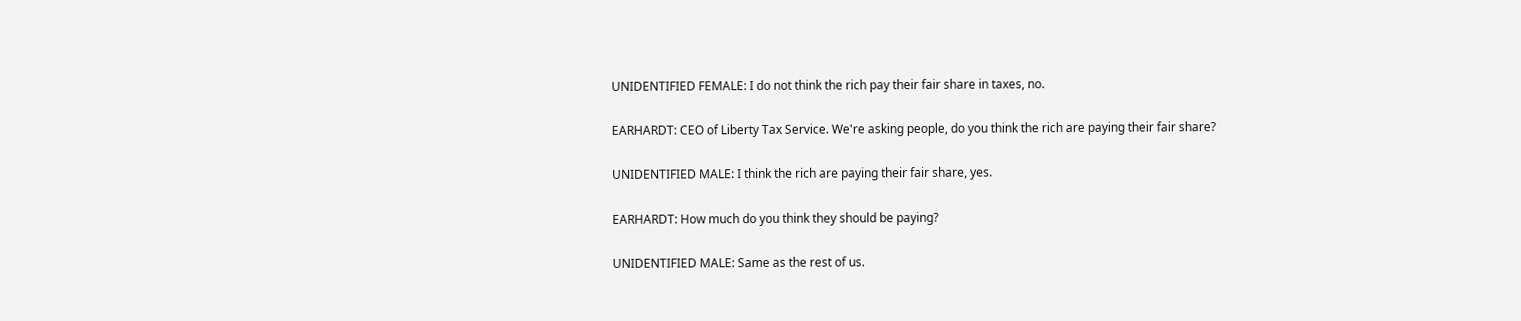UNIDENTIFIED FEMALE: I do not think the rich pay their fair share in taxes, no.

EARHARDT: CEO of Liberty Tax Service. We're asking people, do you think the rich are paying their fair share?

UNIDENTIFIED MALE: I think the rich are paying their fair share, yes.

EARHARDT: How much do you think they should be paying?

UNIDENTIFIED MALE: Same as the rest of us.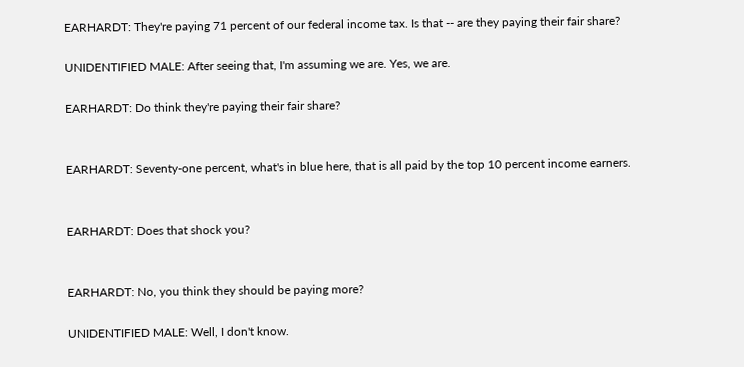EARHARDT: They're paying 71 percent of our federal income tax. Is that -- are they paying their fair share?

UNIDENTIFIED MALE: After seeing that, I'm assuming we are. Yes, we are.

EARHARDT: Do think they're paying their fair share?


EARHARDT: Seventy-one percent, what's in blue here, that is all paid by the top 10 percent income earners.


EARHARDT: Does that shock you?


EARHARDT: No, you think they should be paying more?

UNIDENTIFIED MALE: Well, I don't know.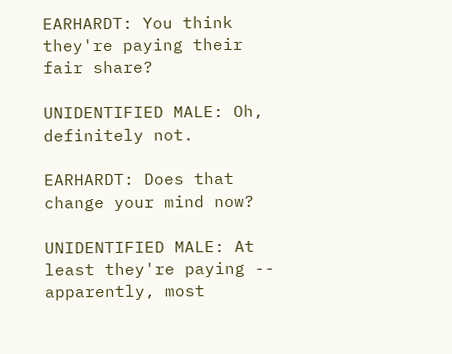EARHARDT: You think they're paying their fair share?

UNIDENTIFIED MALE: Oh, definitely not.

EARHARDT: Does that change your mind now?

UNIDENTIFIED MALE: At least they're paying -- apparently, most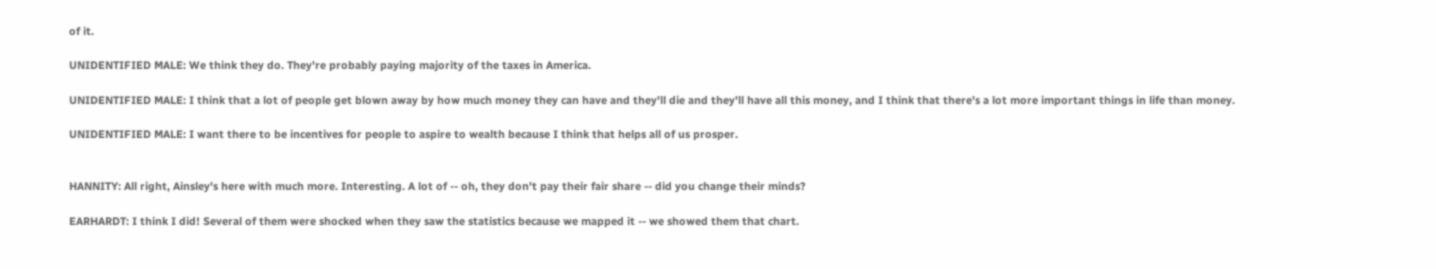of it.

UNIDENTIFIED MALE: We think they do. They're probably paying majority of the taxes in America.

UNIDENTIFIED MALE: I think that a lot of people get blown away by how much money they can have and they'll die and they'll have all this money, and I think that there's a lot more important things in life than money.

UNIDENTIFIED MALE: I want there to be incentives for people to aspire to wealth because I think that helps all of us prosper.


HANNITY: All right, Ainsley's here with much more. Interesting. A lot of -- oh, they don't pay their fair share -- did you change their minds?

EARHARDT: I think I did! Several of them were shocked when they saw the statistics because we mapped it -- we showed them that chart.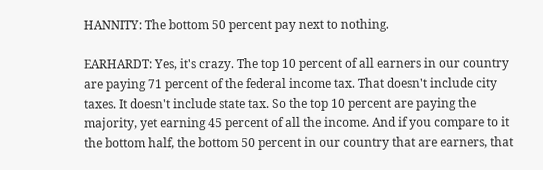HANNITY: The bottom 50 percent pay next to nothing.

EARHARDT: Yes, it's crazy. The top 10 percent of all earners in our country are paying 71 percent of the federal income tax. That doesn't include city taxes. It doesn't include state tax. So the top 10 percent are paying the majority, yet earning 45 percent of all the income. And if you compare to it the bottom half, the bottom 50 percent in our country that are earners, that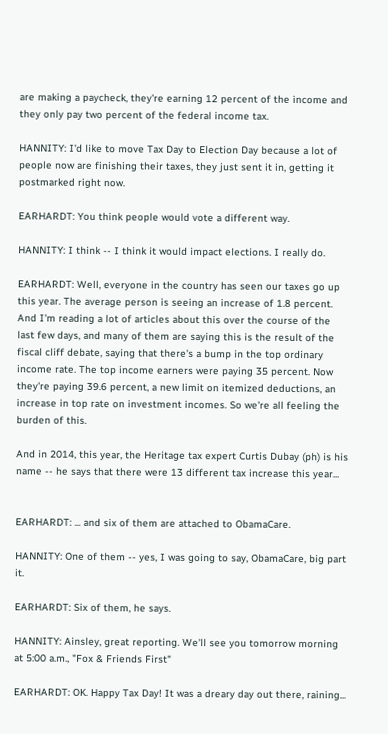are making a paycheck, they're earning 12 percent of the income and they only pay two percent of the federal income tax.

HANNITY: I'd like to move Tax Day to Election Day because a lot of people now are finishing their taxes, they just sent it in, getting it postmarked right now.

EARHARDT: You think people would vote a different way.

HANNITY: I think -- I think it would impact elections. I really do.

EARHARDT: Well, everyone in the country has seen our taxes go up this year. The average person is seeing an increase of 1.8 percent. And I'm reading a lot of articles about this over the course of the last few days, and many of them are saying this is the result of the fiscal cliff debate, saying that there's a bump in the top ordinary income rate. The top income earners were paying 35 percent. Now they're paying 39.6 percent, a new limit on itemized deductions, an increase in top rate on investment incomes. So we're all feeling the burden of this.

And in 2014, this year, the Heritage tax expert Curtis Dubay (ph) is his name -- he says that there were 13 different tax increase this year...


EARHARDT: ... and six of them are attached to ObamaCare.

HANNITY: One of them -- yes, I was going to say, ObamaCare, big part it.

EARHARDT: Six of them, he says.

HANNITY: Ainsley, great reporting. We'll see you tomorrow morning at 5:00 a.m., "Fox & Friends First"

EARHARDT: OK. Happy Tax Day! It was a dreary day out there, raining...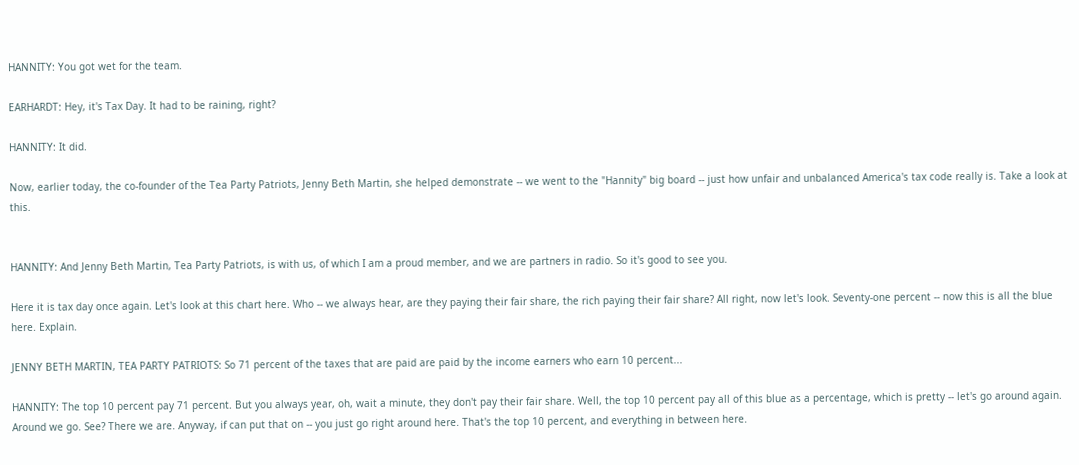HANNITY: You got wet for the team.

EARHARDT: Hey, it's Tax Day. It had to be raining, right?

HANNITY: It did.

Now, earlier today, the co-founder of the Tea Party Patriots, Jenny Beth Martin, she helped demonstrate -- we went to the "Hannity" big board -- just how unfair and unbalanced America's tax code really is. Take a look at this.


HANNITY: And Jenny Beth Martin, Tea Party Patriots, is with us, of which I am a proud member, and we are partners in radio. So it's good to see you.

Here it is tax day once again. Let's look at this chart here. Who -- we always hear, are they paying their fair share, the rich paying their fair share? All right, now let's look. Seventy-one percent -- now this is all the blue here. Explain.

JENNY BETH MARTIN, TEA PARTY PATRIOTS: So 71 percent of the taxes that are paid are paid by the income earners who earn 10 percent...

HANNITY: The top 10 percent pay 71 percent. But you always year, oh, wait a minute, they don't pay their fair share. Well, the top 10 percent pay all of this blue as a percentage, which is pretty -- let's go around again. Around we go. See? There we are. Anyway, if can put that on -- you just go right around here. That's the top 10 percent, and everything in between here.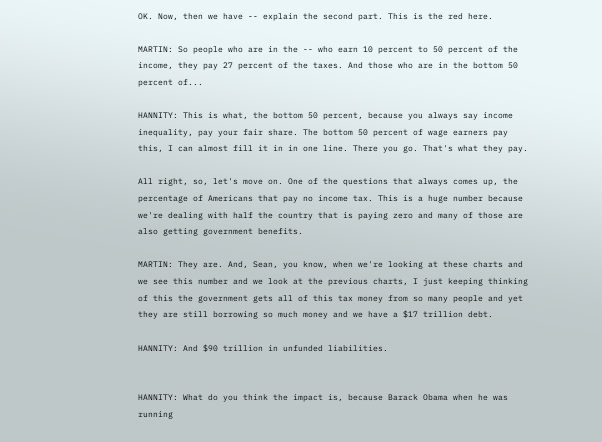OK. Now, then we have -- explain the second part. This is the red here.

MARTIN: So people who are in the -- who earn 10 percent to 50 percent of the income, they pay 27 percent of the taxes. And those who are in the bottom 50 percent of...

HANNITY: This is what, the bottom 50 percent, because you always say income inequality, pay your fair share. The bottom 50 percent of wage earners pay this, I can almost fill it in in one line. There you go. That's what they pay.

All right, so, let's move on. One of the questions that always comes up, the percentage of Americans that pay no income tax. This is a huge number because we're dealing with half the country that is paying zero and many of those are also getting government benefits.

MARTIN: They are. And, Sean, you know, when we're looking at these charts and we see this number and we look at the previous charts, I just keeping thinking of this the government gets all of this tax money from so many people and yet they are still borrowing so much money and we have a $17 trillion debt.

HANNITY: And $90 trillion in unfunded liabilities.


HANNITY: What do you think the impact is, because Barack Obama when he was running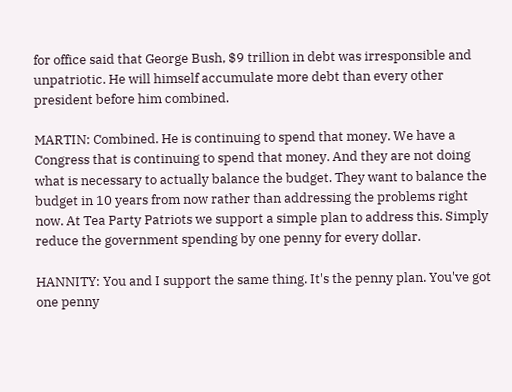for office said that George Bush, $9 trillion in debt was irresponsible and unpatriotic. He will himself accumulate more debt than every other president before him combined.

MARTIN: Combined. He is continuing to spend that money. We have a Congress that is continuing to spend that money. And they are not doing what is necessary to actually balance the budget. They want to balance the budget in 10 years from now rather than addressing the problems right now. At Tea Party Patriots we support a simple plan to address this. Simply reduce the government spending by one penny for every dollar.

HANNITY: You and I support the same thing. It's the penny plan. You've got one penny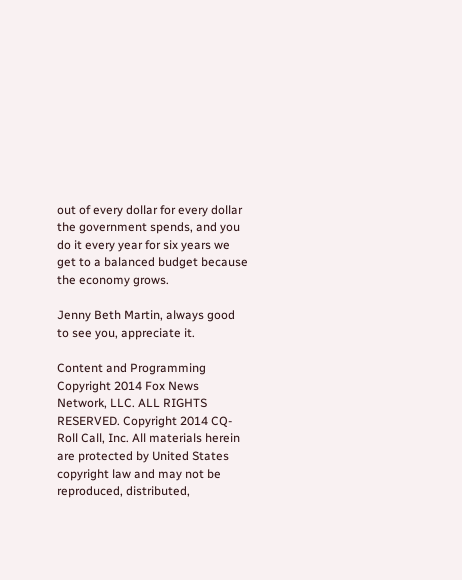out of every dollar for every dollar the government spends, and you do it every year for six years we get to a balanced budget because the economy grows.

Jenny Beth Martin, always good to see you, appreciate it.

Content and Programming Copyright 2014 Fox News Network, LLC. ALL RIGHTS RESERVED. Copyright 2014 CQ-Roll Call, Inc. All materials herein are protected by United States copyright law and may not be reproduced, distributed,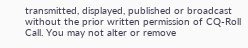transmitted, displayed, published or broadcast without the prior written permission of CQ-Roll Call. You may not alter or remove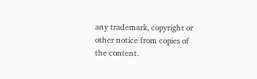any trademark, copyright or other notice from copies of the content.